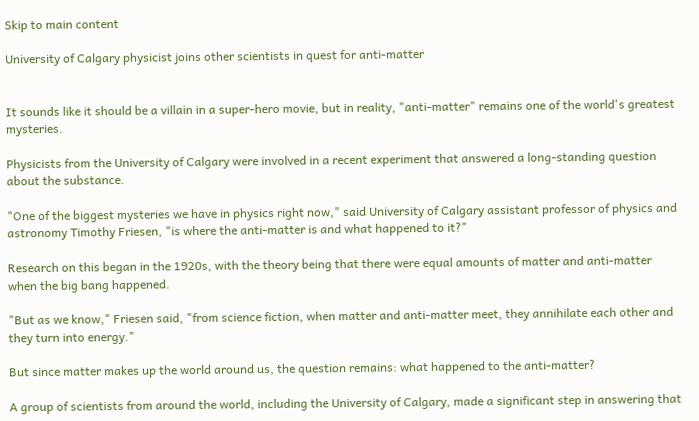Skip to main content

University of Calgary physicist joins other scientists in quest for anti-matter


It sounds like it should be a villain in a super-hero movie, but in reality, "anti-matter" remains one of the world's greatest mysteries.

Physicists from the University of Calgary were involved in a recent experiment that answered a long-standing question about the substance.

"One of the biggest mysteries we have in physics right now," said University of Calgary assistant professor of physics and astronomy Timothy Friesen, "is where the anti-matter is and what happened to it?"

Research on this began in the 1920s, with the theory being that there were equal amounts of matter and anti-matter when the big bang happened.

"But as we know," Friesen said, "from science fiction, when matter and anti-matter meet, they annihilate each other and they turn into energy."

But since matter makes up the world around us, the question remains: what happened to the anti-matter?

A group of scientists from around the world, including the University of Calgary, made a significant step in answering that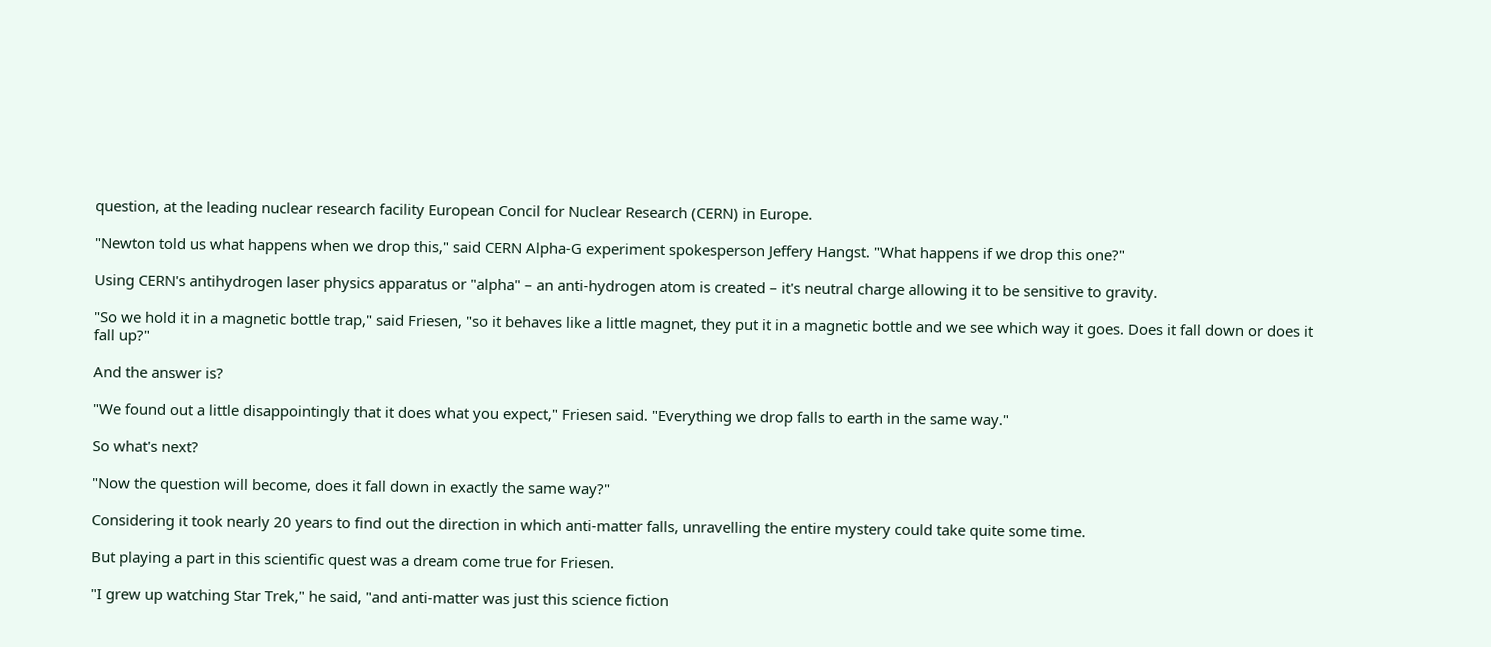question, at the leading nuclear research facility European Concil for Nuclear Research (CERN) in Europe.

"Newton told us what happens when we drop this," said CERN Alpha-G experiment spokesperson Jeffery Hangst. "What happens if we drop this one?"

Using CERN's antihydrogen laser physics apparatus or "alpha" – an anti-hydrogen atom is created – it's neutral charge allowing it to be sensitive to gravity.

"So we hold it in a magnetic bottle trap," said Friesen, "so it behaves like a little magnet, they put it in a magnetic bottle and we see which way it goes. Does it fall down or does it fall up?"

And the answer is?

"We found out a little disappointingly that it does what you expect," Friesen said. "Everything we drop falls to earth in the same way."

So what's next?

"Now the question will become, does it fall down in exactly the same way?"

Considering it took nearly 20 years to find out the direction in which anti-matter falls, unravelling the entire mystery could take quite some time.

But playing a part in this scientific quest was a dream come true for Friesen.

"I grew up watching Star Trek," he said, "and anti-matter was just this science fiction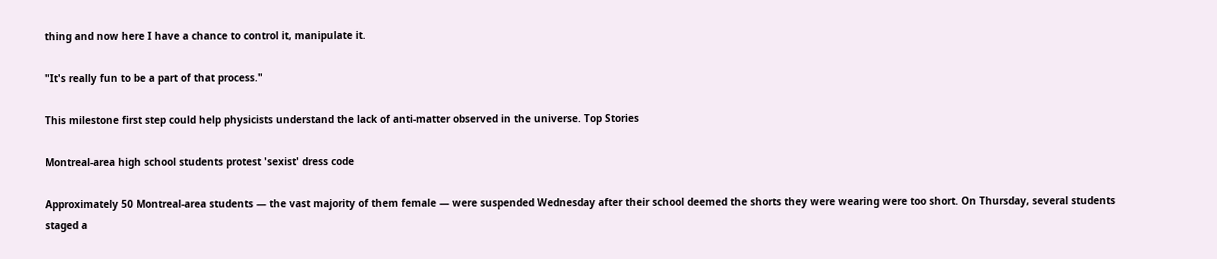thing and now here I have a chance to control it, manipulate it.

"It's really fun to be a part of that process."

This milestone first step could help physicists understand the lack of anti-matter observed in the universe. Top Stories

Montreal-area high school students protest 'sexist' dress code

Approximately 50 Montreal-area students — the vast majority of them female — were suspended Wednesday after their school deemed the shorts they were wearing were too short. On Thursday, several students staged a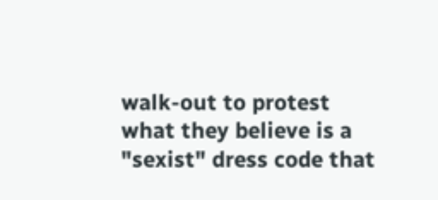walk-out to protest what they believe is a "sexist" dress code that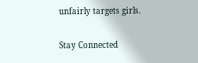unfairly targets girls.

Stay Connected